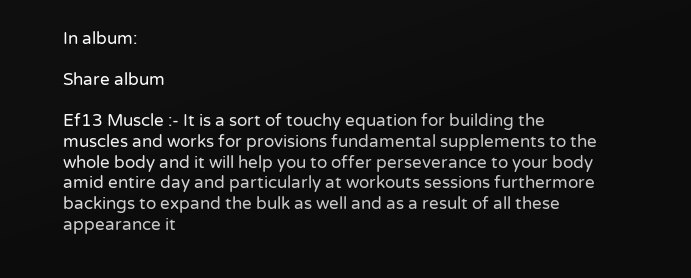In album:

Share album

Ef13 Muscle :- It is a sort of touchy equation for building the muscles and works for provisions fundamental supplements to the whole body and it will help you to offer perseverance to your body amid entire day and particularly at workouts sessions furthermore backings to expand the bulk as well and as a result of all these appearance it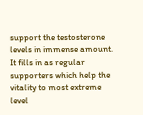support the testosterone levels in immense amount. It fills in as regular supporters which help the vitality to most extreme level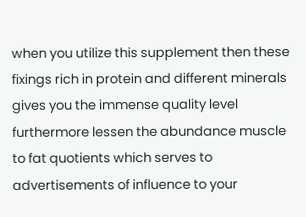when you utilize this supplement then these fixings rich in protein and different minerals gives you the immense quality level furthermore lessen the abundance muscle to fat quotients which serves to advertisements of influence to your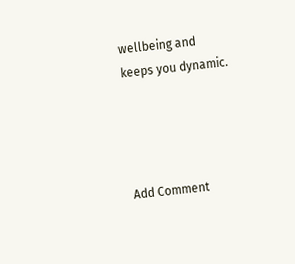wellbeing and keeps you dynamic.




Add Comment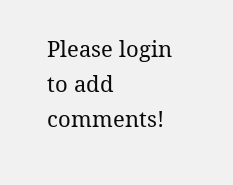Please login to add comments!